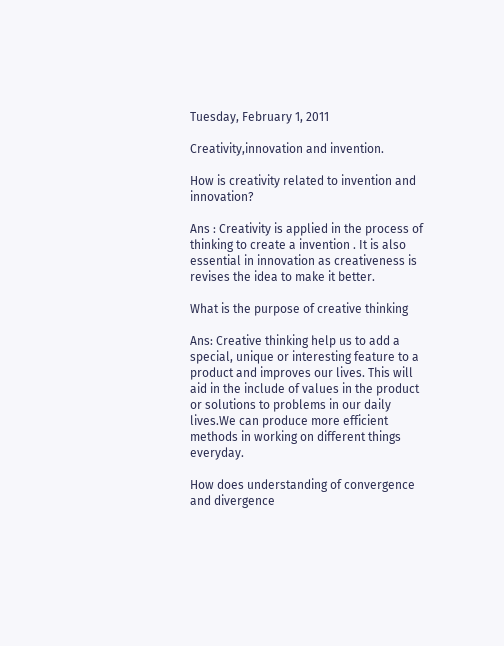Tuesday, February 1, 2011

Creativity,innovation and invention.

How is creativity related to invention and innovation?

Ans : Creativity is applied in the process of thinking to create a invention . It is also essential in innovation as creativeness is revises the idea to make it better.

What is the purpose of creative thinking

Ans: Creative thinking help us to add a special, unique or interesting feature to a product and improves our lives. This will aid in the include of values in the product or solutions to problems in our daily lives.We can produce more efficient methods in working on different things everyday.

How does understanding of convergence and divergence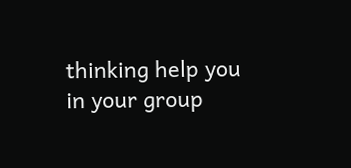thinking help you in your group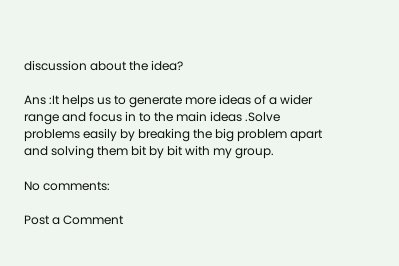discussion about the idea?

Ans :It helps us to generate more ideas of a wider range and focus in to the main ideas .Solve problems easily by breaking the big problem apart and solving them bit by bit with my group.

No comments:

Post a Comment